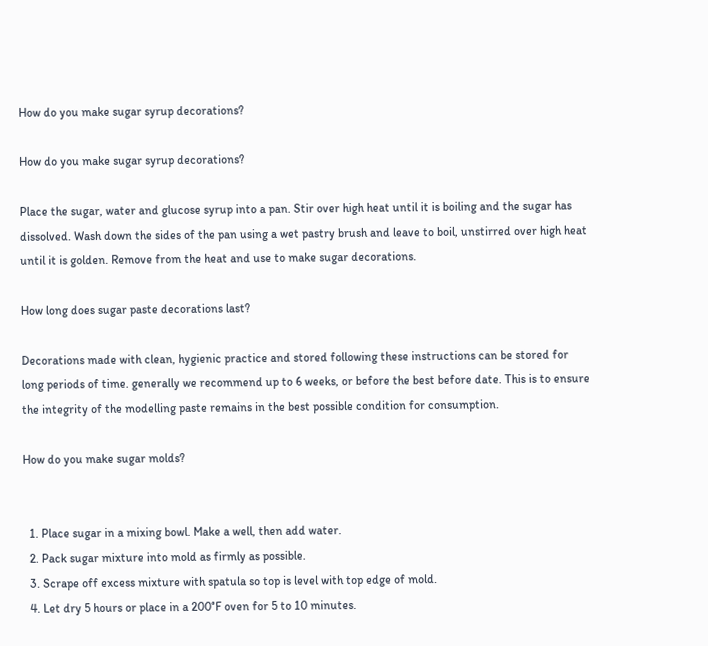How do you make sugar syrup decorations?

How do you make sugar syrup decorations?

Place the sugar, water and glucose syrup into a pan. Stir over high heat until it is boiling and the sugar has dissolved. Wash down the sides of the pan using a wet pastry brush and leave to boil, unstirred over high heat until it is golden. Remove from the heat and use to make sugar decorations.

How long does sugar paste decorations last?

Decorations made with clean, hygienic practice and stored following these instructions can be stored for long periods of time. generally we recommend up to 6 weeks, or before the best before date. This is to ensure the integrity of the modelling paste remains in the best possible condition for consumption.

How do you make sugar molds?


  1. Place sugar in a mixing bowl. Make a well, then add water.
  2. Pack sugar mixture into mold as firmly as possible.
  3. Scrape off excess mixture with spatula so top is level with top edge of mold.
  4. Let dry 5 hours or place in a 200°F oven for 5 to 10 minutes.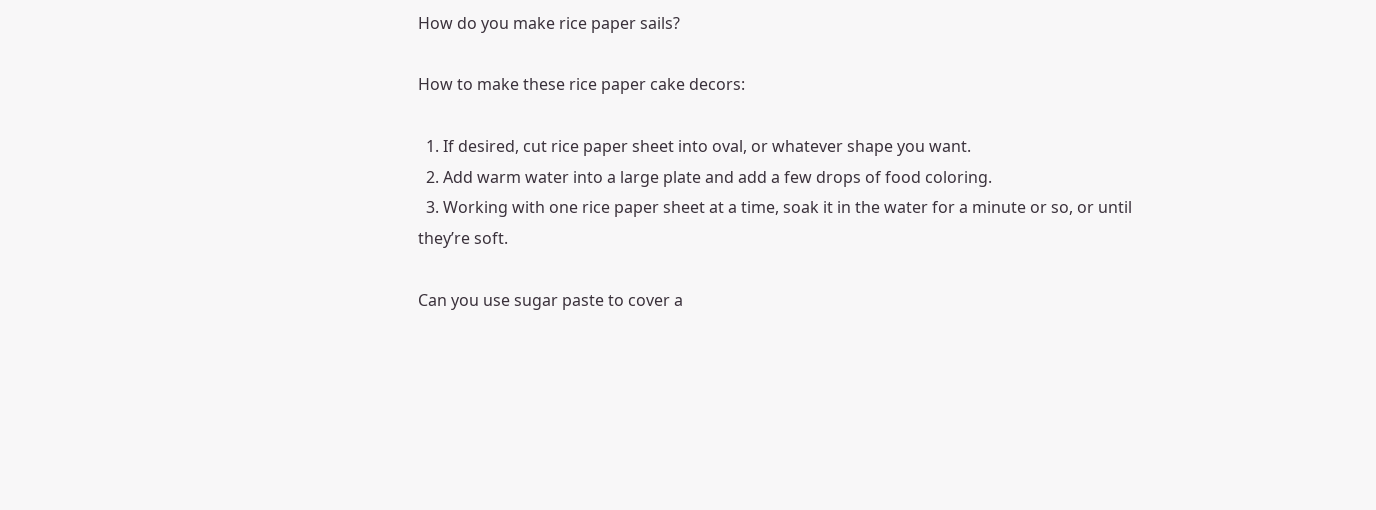How do you make rice paper sails?

How to make these rice paper cake decors:

  1. If desired, cut rice paper sheet into oval, or whatever shape you want.
  2. Add warm water into a large plate and add a few drops of food coloring.
  3. Working with one rice paper sheet at a time, soak it in the water for a minute or so, or until they’re soft.

Can you use sugar paste to cover a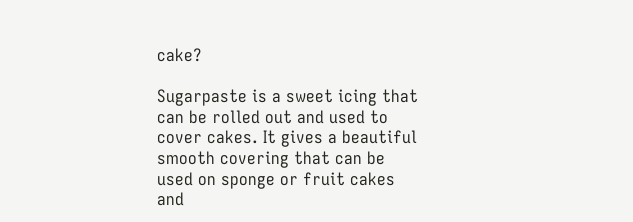cake?

Sugarpaste is a sweet icing that can be rolled out and used to cover cakes. It gives a beautiful smooth covering that can be used on sponge or fruit cakes and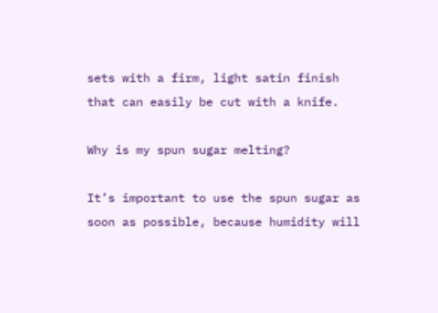sets with a firm, light satin finish that can easily be cut with a knife.

Why is my spun sugar melting?

It’s important to use the spun sugar as soon as possible, because humidity will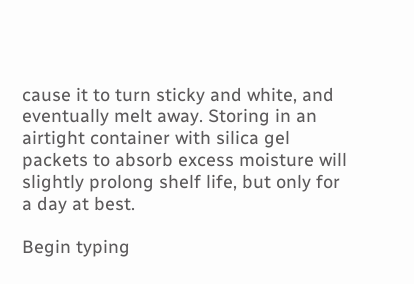cause it to turn sticky and white, and eventually melt away. Storing in an airtight container with silica gel packets to absorb excess moisture will slightly prolong shelf life, but only for a day at best.

Begin typing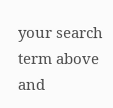your search term above and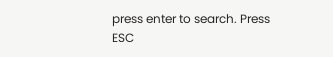press enter to search. Press ESC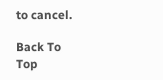to cancel.

Back To Top